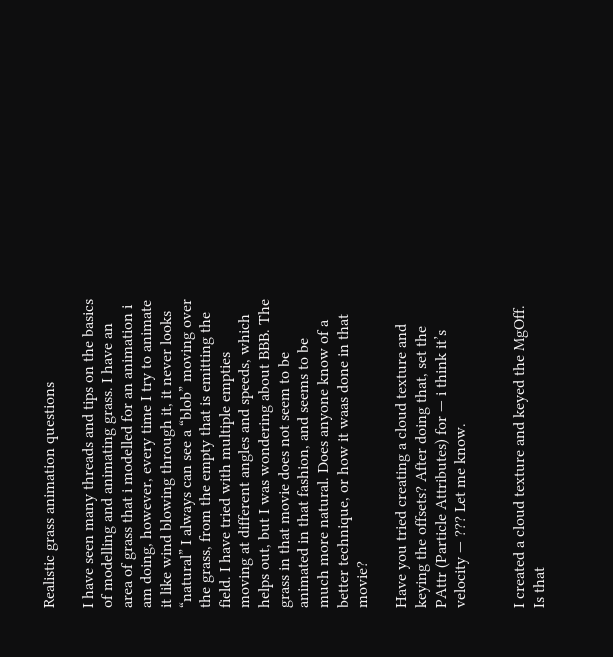Realistic grass animation questions

I have seen many threads and tips on the basics of modelling and animating grass. I have an area of grass that i modelled for an animation i am doing, however, every time I try to animate it like wind blowing through it, it never looks “natural” I always can see a “blob” moving over the grass, from the empty that is emitting the field. I have tried with multiple empties moving at different angles and speeds, which helps out, but I was wondering about BBB. The grass in that movie does not seem to be animated in that fashion, and seems to be much more natural. Does anyone know of a better technique, or how it waas done in that movie?

Have you tried creating a cloud texture and keying the offsets? After doing that, set the PAttr (Particle Attributes) for — i think it’s velocity — ??? Let me know.


I created a cloud texture and keyed the MgOff. Is that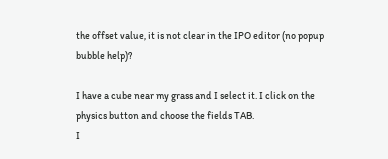the offset value, it is not clear in the IPO editor (no popup bubble help)?

I have a cube near my grass and I select it. I click on the physics button and choose the fields TAB.
I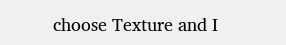choose Texture and I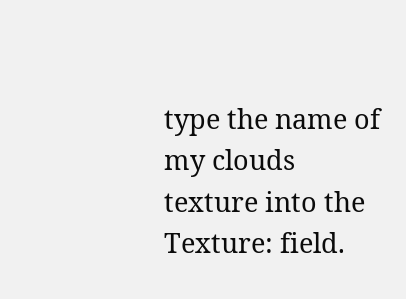type the name of my clouds texture into the Texture: field.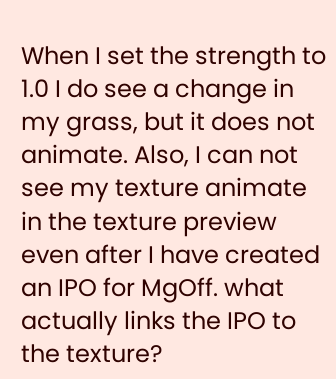When I set the strength to 1.0 I do see a change in my grass, but it does not animate. Also, I can not see my texture animate in the texture preview even after I have created an IPO for MgOff. what actually links the IPO to the texture?